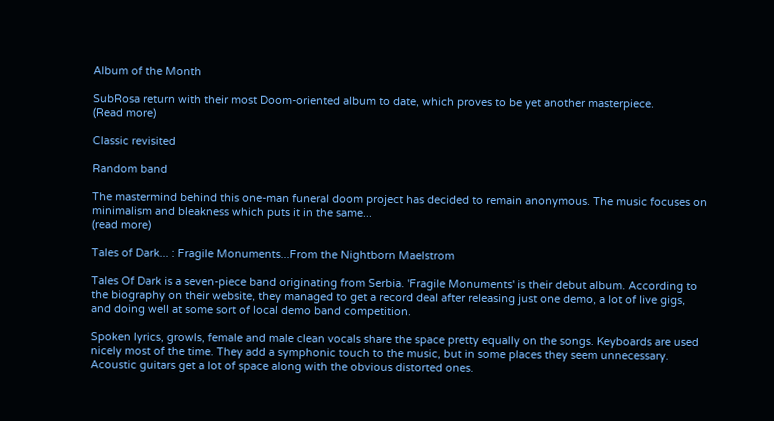Album of the Month

SubRosa return with their most Doom-oriented album to date, which proves to be yet another masterpiece.
(Read more)

Classic revisited

Random band

The mastermind behind this one-man funeral doom project has decided to remain anonymous. The music focuses on minimalism and bleakness which puts it in the same...
(read more)

Tales of Dark... : Fragile Monuments...From the Nightborn Maelstrom

Tales Of Dark is a seven-piece band originating from Serbia. 'Fragile Monuments' is their debut album. According to the biography on their website, they managed to get a record deal after releasing just one demo, a lot of live gigs, and doing well at some sort of local demo band competition.

Spoken lyrics, growls, female and male clean vocals share the space pretty equally on the songs. Keyboards are used nicely most of the time. They add a symphonic touch to the music, but in some places they seem unnecessary. Acoustic guitars get a lot of space along with the obvious distorted ones.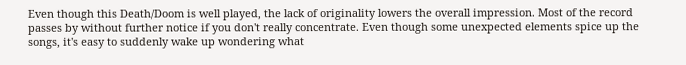Even though this Death/Doom is well played, the lack of originality lowers the overall impression. Most of the record passes by without further notice if you don't really concentrate. Even though some unexpected elements spice up the songs, it's easy to suddenly wake up wondering what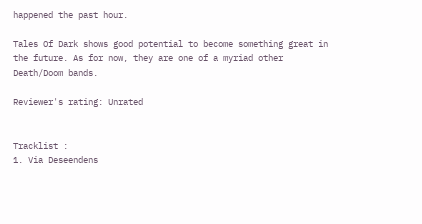happened the past hour.

Tales Of Dark shows good potential to become something great in the future. As for now, they are one of a myriad other Death/Doom bands.

Reviewer's rating: Unrated


Tracklist :
1. Via Deseendens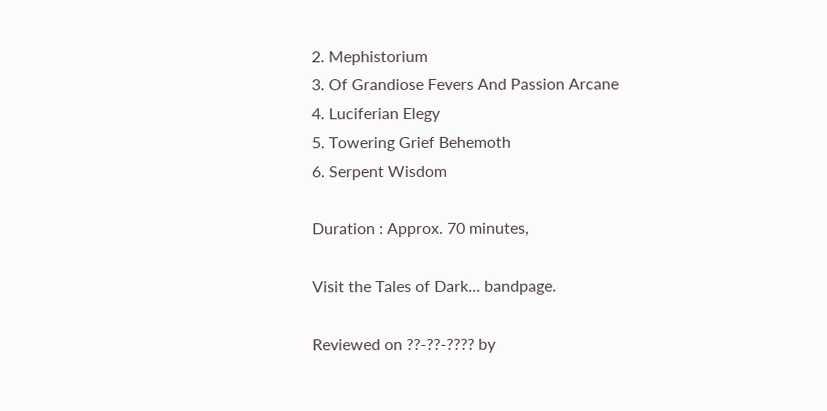2. Mephistorium
3. Of Grandiose Fevers And Passion Arcane
4. Luciferian Elegy
5. Towering Grief Behemoth
6. Serpent Wisdom

Duration : Approx. 70 minutes,

Visit the Tales of Dark... bandpage.

Reviewed on ??-??-???? by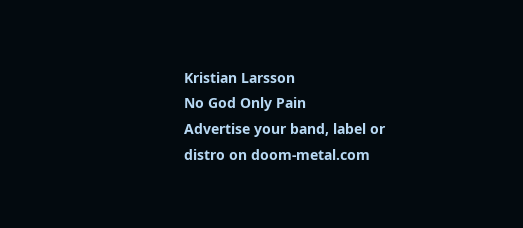Kristian Larsson
No God Only Pain
Advertise your band, label or distro on doom-metal.com